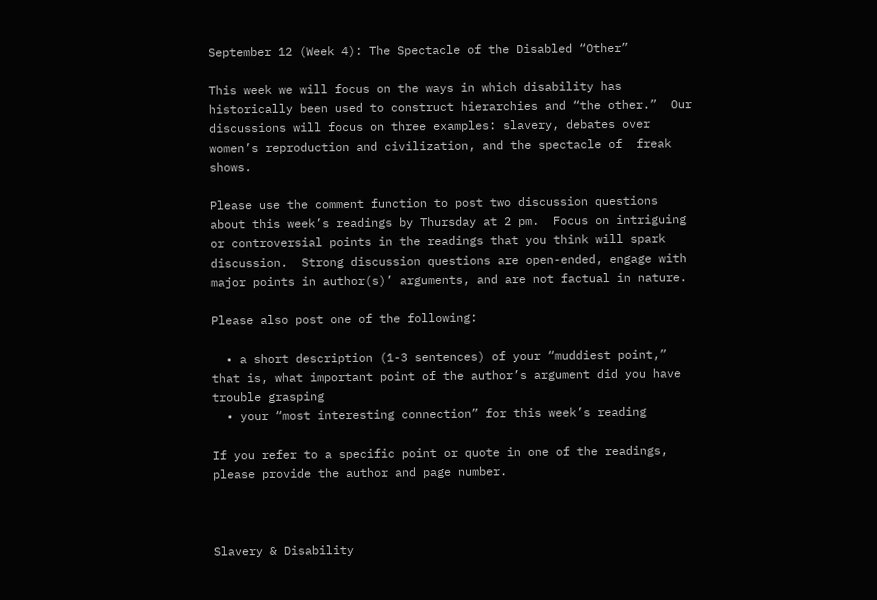September 12 (Week 4): The Spectacle of the Disabled “Other”

This week we will focus on the ways in which disability has historically been used to construct hierarchies and “the other.”  Our discussions will focus on three examples: slavery, debates over women’s reproduction and civilization, and the spectacle of  freak shows.

Please use the comment function to post two discussion questions about this week’s readings by Thursday at 2 pm.  Focus on intriguing or controversial points in the readings that you think will spark discussion.  Strong discussion questions are open-ended, engage with major points in author(s)’ arguments, and are not factual in nature.

Please also post one of the following:

  • a short description (1-3 sentences) of your “muddiest point,” that is, what important point of the author’s argument did you have trouble grasping
  • your “most interesting connection” for this week’s reading

If you refer to a specific point or quote in one of the readings, please provide the author and page number.



Slavery & Disability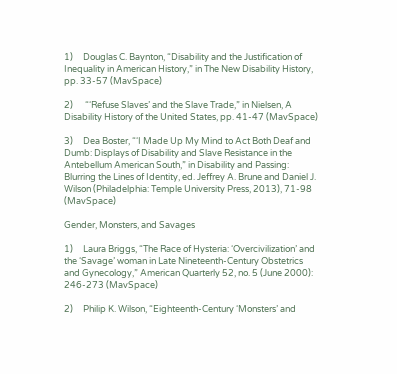1)     Douglas C. Baynton, “Disability and the Justification of Inequality in American History,” in The New Disability History, pp. 33-57 (MavSpace)

2)      “‘Refuse Slaves’ and the Slave Trade,” in Nielsen, A Disability History of the United States, pp. 41-47 (MavSpace)

3)     Dea Boster, “‘I Made Up My Mind to Act Both Deaf and Dumb: Displays of Disability and Slave Resistance in the Antebellum American South,” in Disability and Passing: Blurring the Lines of Identity, ed. Jeffrey A. Brune and Daniel J. Wilson (Philadelphia: Temple University Press, 2013), 71-98 (MavSpace)

Gender, Monsters, and Savages

1)     Laura Briggs, “The Race of Hysteria: ‘Overcivilization’ and the ‘Savage’ woman in Late Nineteenth-Century Obstetrics and Gynecology,” American Quarterly 52, no. 5 (June 2000): 246-273 (MavSpace)

2)     Philip K. Wilson, “Eighteenth-Century ‘Monsters’ and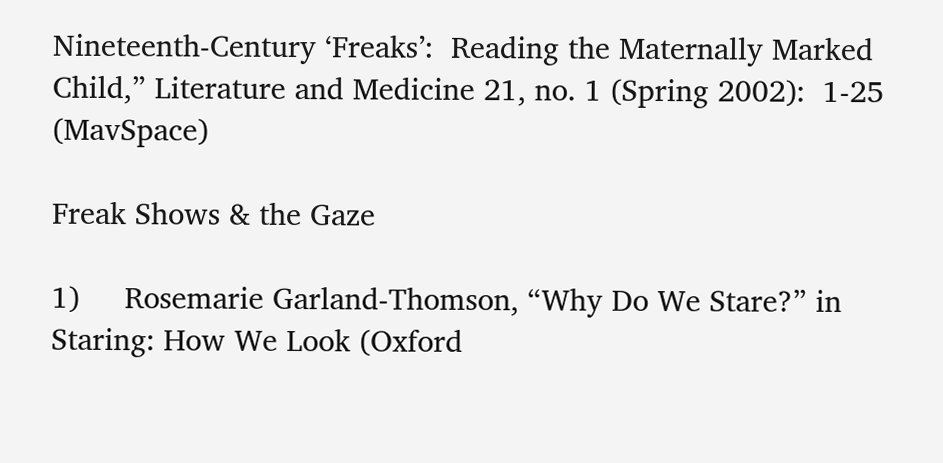Nineteenth-Century ‘Freaks’:  Reading the Maternally Marked Child,” Literature and Medicine 21, no. 1 (Spring 2002):  1-25 (MavSpace)

Freak Shows & the Gaze

1)     Rosemarie Garland-Thomson, “Why Do We Stare?” in Staring: How We Look (Oxford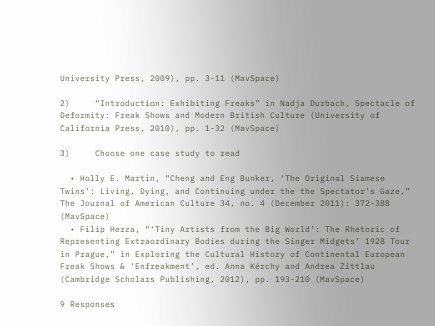University Press, 2009), pp. 3-11 (MavSpace)

2)     “Introduction: Exhibiting Freaks” in Nadja Durbach, Spectacle of Deformity: Freak Shows and Modern British Culture (University of California Press, 2010), pp. 1-32 (MavSpace)

3)     Choose one case study to read

  • Holly E. Martin, “Cheng and Eng Bunker, ‘The Original Siamese Twins’: Living, Dying, and Continuing under the the Spectator’s Gaze,” The Journal of American Culture 34, no. 4 (December 2011): 372-388 (MavSpace)
  • Filip Herza, “‘Tiny Artists from the Big World’: The Rhetoric of Representing Extraordinary Bodies during the Singer Midgets’ 1928 Tour in Prague,” in Exploring the Cultural History of Continental European Freak Shows & ‘Enfreakment’, ed. Anna Kérchy and Andrea Zittlau (Cambridge Scholars Publishing, 2012), pp. 193-210 (MavSpace)

9 Responses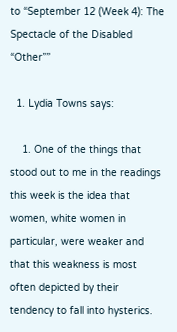to “September 12 (Week 4): The Spectacle of the Disabled “Other””

  1. Lydia Towns says:

    1. One of the things that stood out to me in the readings this week is the idea that women, white women in particular, were weaker and that this weakness is most often depicted by their tendency to fall into hysterics.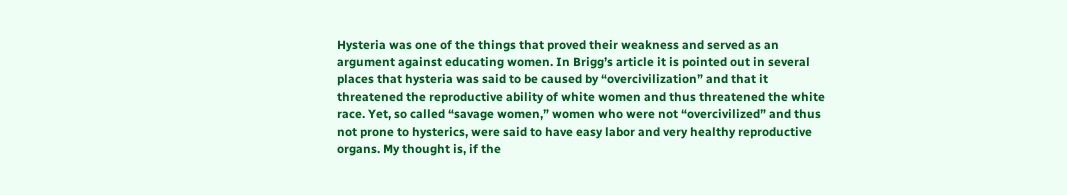Hysteria was one of the things that proved their weakness and served as an argument against educating women. In Brigg’s article it is pointed out in several places that hysteria was said to be caused by “overcivilization” and that it threatened the reproductive ability of white women and thus threatened the white race. Yet, so called “savage women,” women who were not “overcivilized” and thus not prone to hysterics, were said to have easy labor and very healthy reproductive organs. My thought is, if the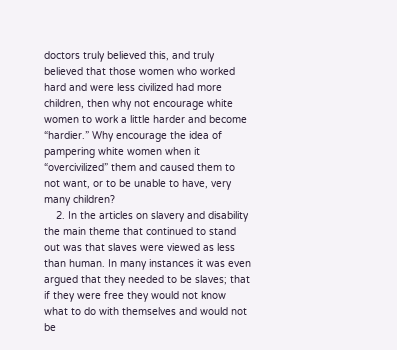doctors truly believed this, and truly believed that those women who worked hard and were less civilized had more children, then why not encourage white women to work a little harder and become “hardier.” Why encourage the idea of pampering white women when it “overcivilized” them and caused them to not want, or to be unable to have, very many children?
    2. In the articles on slavery and disability the main theme that continued to stand out was that slaves were viewed as less than human. In many instances it was even argued that they needed to be slaves; that if they were free they would not know what to do with themselves and would not be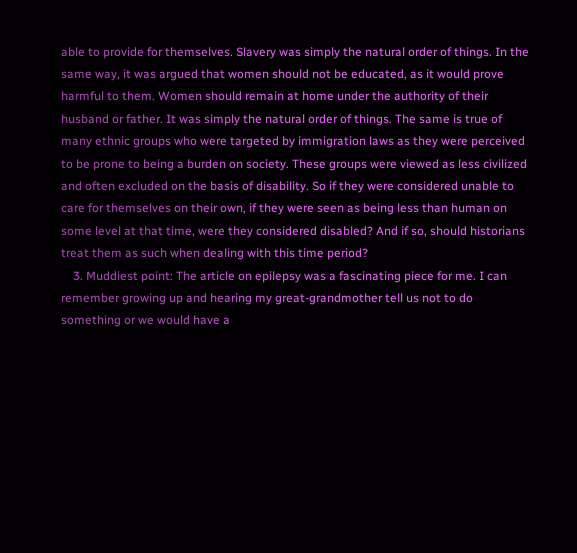able to provide for themselves. Slavery was simply the natural order of things. In the same way, it was argued that women should not be educated, as it would prove harmful to them. Women should remain at home under the authority of their husband or father. It was simply the natural order of things. The same is true of many ethnic groups who were targeted by immigration laws as they were perceived to be prone to being a burden on society. These groups were viewed as less civilized and often excluded on the basis of disability. So if they were considered unable to care for themselves on their own, if they were seen as being less than human on some level at that time, were they considered disabled? And if so, should historians treat them as such when dealing with this time period?
    3. Muddiest point: The article on epilepsy was a fascinating piece for me. I can remember growing up and hearing my great-grandmother tell us not to do something or we would have a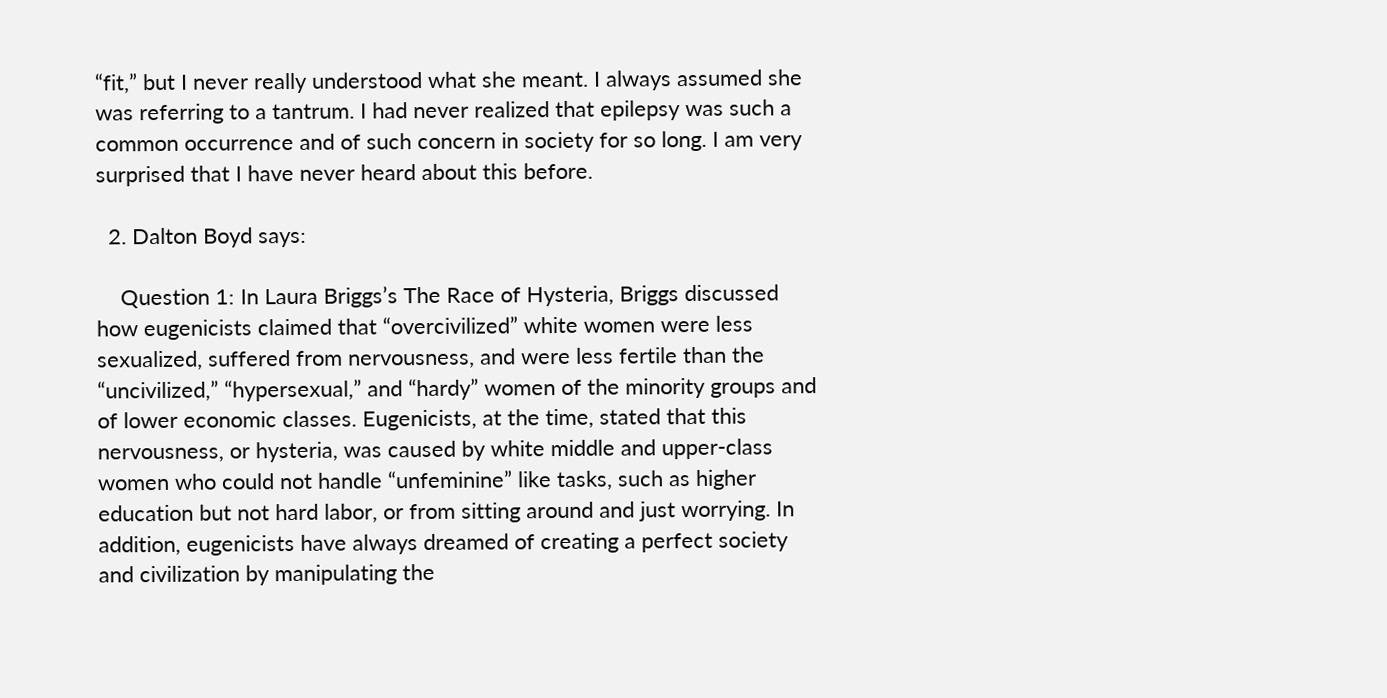“fit,” but I never really understood what she meant. I always assumed she was referring to a tantrum. I had never realized that epilepsy was such a common occurrence and of such concern in society for so long. I am very surprised that I have never heard about this before.

  2. Dalton Boyd says:

    Question 1: In Laura Briggs’s The Race of Hysteria, Briggs discussed how eugenicists claimed that “overcivilized” white women were less sexualized, suffered from nervousness, and were less fertile than the “uncivilized,” “hypersexual,” and “hardy” women of the minority groups and of lower economic classes. Eugenicists, at the time, stated that this nervousness, or hysteria, was caused by white middle and upper-class women who could not handle “unfeminine” like tasks, such as higher education but not hard labor, or from sitting around and just worrying. In addition, eugenicists have always dreamed of creating a perfect society and civilization by manipulating the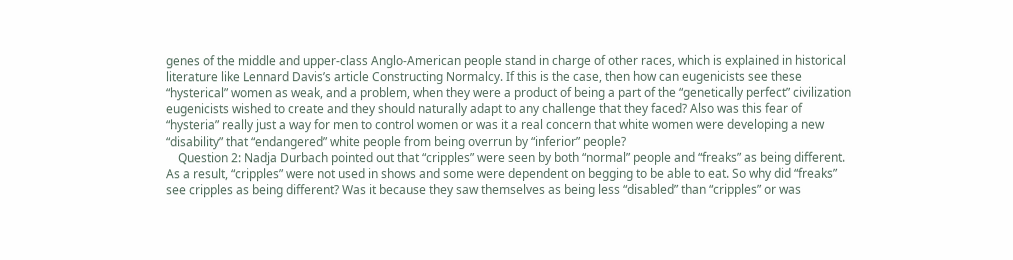genes of the middle and upper-class Anglo-American people stand in charge of other races, which is explained in historical literature like Lennard Davis’s article Constructing Normalcy. If this is the case, then how can eugenicists see these “hysterical” women as weak, and a problem, when they were a product of being a part of the “genetically perfect” civilization eugenicists wished to create and they should naturally adapt to any challenge that they faced? Also was this fear of “hysteria” really just a way for men to control women or was it a real concern that white women were developing a new “disability” that “endangered” white people from being overrun by “inferior” people?
    Question 2: Nadja Durbach pointed out that “cripples” were seen by both “normal” people and “freaks” as being different. As a result, “cripples” were not used in shows and some were dependent on begging to be able to eat. So why did “freaks” see cripples as being different? Was it because they saw themselves as being less “disabled” than “cripples” or was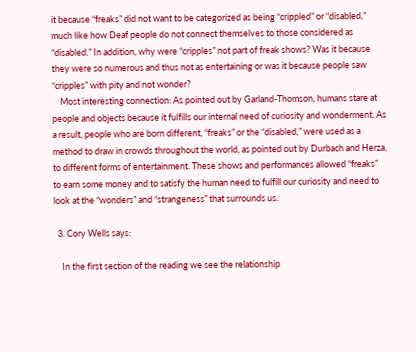it because “freaks” did not want to be categorized as being “crippled” or “disabled,” much like how Deaf people do not connect themselves to those considered as “disabled.” In addition, why were “cripples” not part of freak shows? Was it because they were so numerous and thus not as entertaining or was it because people saw “cripples” with pity and not wonder?
    Most interesting connection: As pointed out by Garland-Thomson, humans stare at people and objects because it fulfills our internal need of curiosity and wonderment. As a result, people who are born different, “freaks” or the “disabled,” were used as a method to draw in crowds throughout the world, as pointed out by Durbach and Herza, to different forms of entertainment. These shows and performances allowed “freaks” to earn some money and to satisfy the human need to fulfill our curiosity and need to look at the “wonders” and “strangeness” that surrounds us.

  3. Cory Wells says:

    In the first section of the reading we see the relationship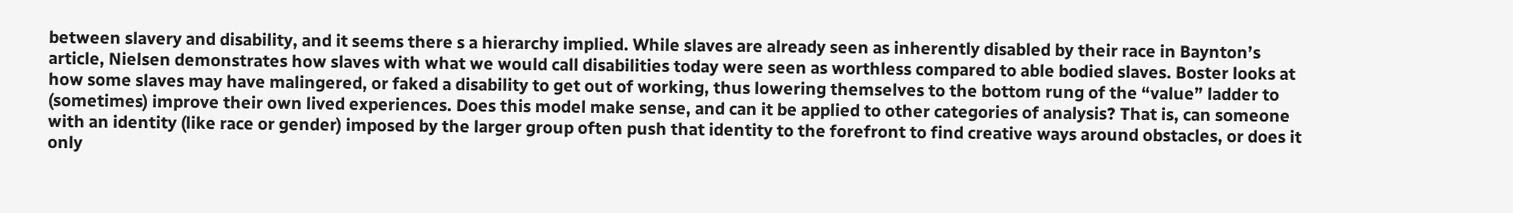between slavery and disability, and it seems there s a hierarchy implied. While slaves are already seen as inherently disabled by their race in Baynton’s article, Nielsen demonstrates how slaves with what we would call disabilities today were seen as worthless compared to able bodied slaves. Boster looks at how some slaves may have malingered, or faked a disability to get out of working, thus lowering themselves to the bottom rung of the “value” ladder to (sometimes) improve their own lived experiences. Does this model make sense, and can it be applied to other categories of analysis? That is, can someone with an identity (like race or gender) imposed by the larger group often push that identity to the forefront to find creative ways around obstacles, or does it only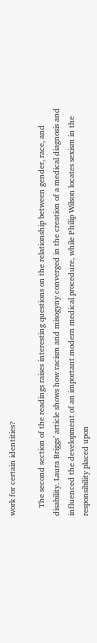work for certain identities?

    The second section of the readings raises interesting questions on the relationship between gender, race, and disability. Laura Briggs’ article shows how racism and misogyny converged in the creation of a medical diagnosis and influenced the development of an important modern medical procedure, while Philip Wilson locates sexism in the responsibility placed upon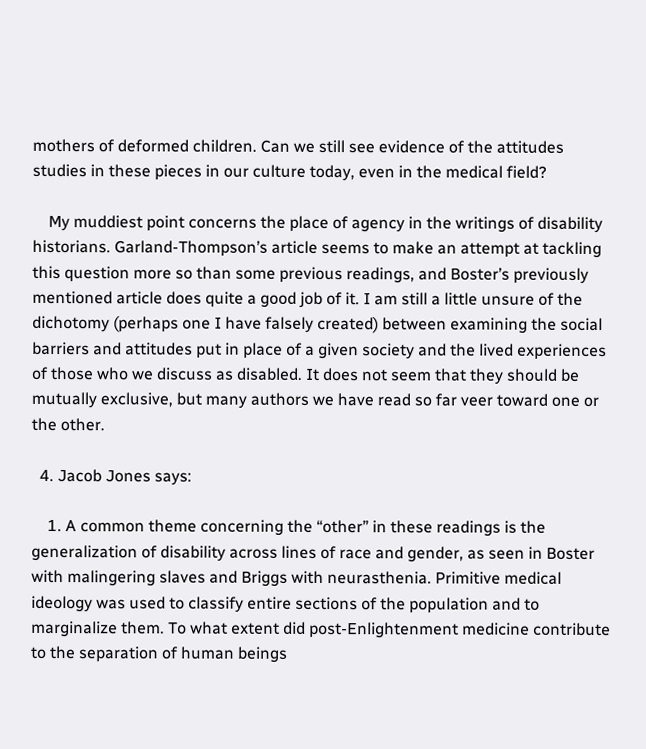mothers of deformed children. Can we still see evidence of the attitudes studies in these pieces in our culture today, even in the medical field?

    My muddiest point concerns the place of agency in the writings of disability historians. Garland-Thompson’s article seems to make an attempt at tackling this question more so than some previous readings, and Boster’s previously mentioned article does quite a good job of it. I am still a little unsure of the dichotomy (perhaps one I have falsely created) between examining the social barriers and attitudes put in place of a given society and the lived experiences of those who we discuss as disabled. It does not seem that they should be mutually exclusive, but many authors we have read so far veer toward one or the other.

  4. Jacob Jones says:

    1. A common theme concerning the “other” in these readings is the generalization of disability across lines of race and gender, as seen in Boster with malingering slaves and Briggs with neurasthenia. Primitive medical ideology was used to classify entire sections of the population and to marginalize them. To what extent did post-Enlightenment medicine contribute to the separation of human beings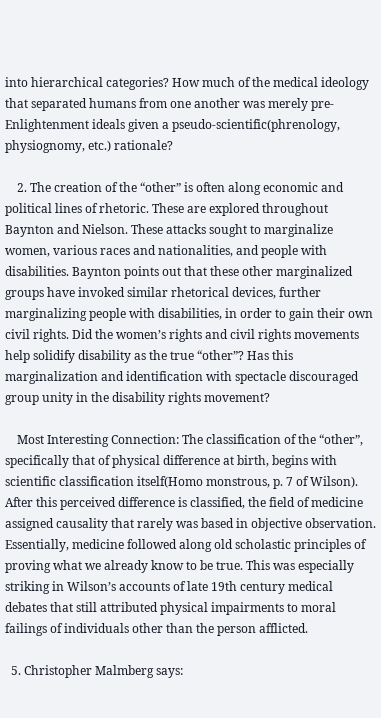into hierarchical categories? How much of the medical ideology that separated humans from one another was merely pre-Enlightenment ideals given a pseudo-scientific(phrenology, physiognomy, etc.) rationale?

    2. The creation of the “other” is often along economic and political lines of rhetoric. These are explored throughout Baynton and Nielson. These attacks sought to marginalize women, various races and nationalities, and people with disabilities. Baynton points out that these other marginalized groups have invoked similar rhetorical devices, further marginalizing people with disabilities, in order to gain their own civil rights. Did the women’s rights and civil rights movements help solidify disability as the true “other”? Has this marginalization and identification with spectacle discouraged group unity in the disability rights movement?

    Most Interesting Connection: The classification of the “other”, specifically that of physical difference at birth, begins with scientific classification itself(Homo monstrous, p. 7 of Wilson). After this perceived difference is classified, the field of medicine assigned causality that rarely was based in objective observation. Essentially, medicine followed along old scholastic principles of proving what we already know to be true. This was especially striking in Wilson’s accounts of late 19th century medical debates that still attributed physical impairments to moral failings of individuals other than the person afflicted.

  5. Christopher Malmberg says: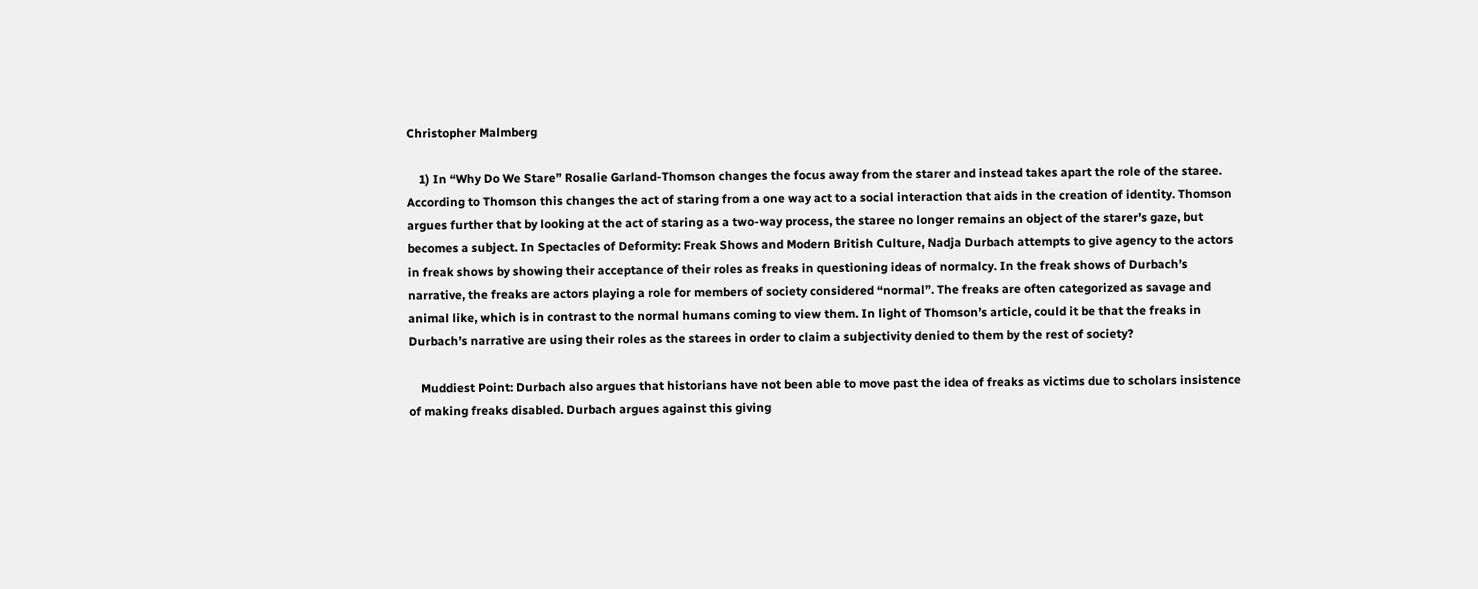Christopher Malmberg

    1) In “Why Do We Stare” Rosalie Garland-Thomson changes the focus away from the starer and instead takes apart the role of the staree. According to Thomson this changes the act of staring from a one way act to a social interaction that aids in the creation of identity. Thomson argues further that by looking at the act of staring as a two-way process, the staree no longer remains an object of the starer’s gaze, but becomes a subject. In Spectacles of Deformity: Freak Shows and Modern British Culture, Nadja Durbach attempts to give agency to the actors in freak shows by showing their acceptance of their roles as freaks in questioning ideas of normalcy. In the freak shows of Durbach’s narrative, the freaks are actors playing a role for members of society considered “normal”. The freaks are often categorized as savage and animal like, which is in contrast to the normal humans coming to view them. In light of Thomson’s article, could it be that the freaks in Durbach’s narrative are using their roles as the starees in order to claim a subjectivity denied to them by the rest of society?

    Muddiest Point: Durbach also argues that historians have not been able to move past the idea of freaks as victims due to scholars insistence of making freaks disabled. Durbach argues against this giving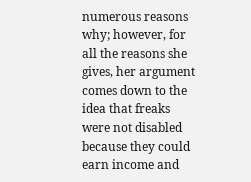numerous reasons why; however, for all the reasons she gives, her argument comes down to the idea that freaks were not disabled because they could earn income and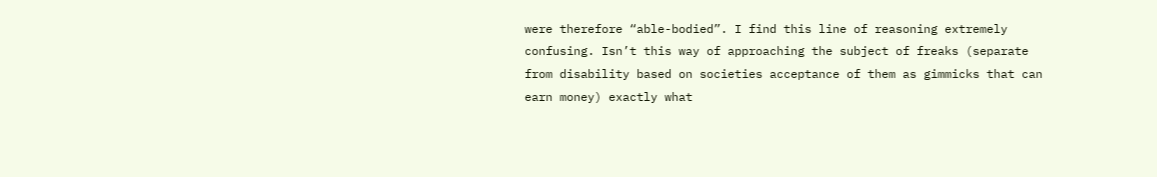were therefore “able-bodied”. I find this line of reasoning extremely confusing. Isn’t this way of approaching the subject of freaks (separate from disability based on societies acceptance of them as gimmicks that can earn money) exactly what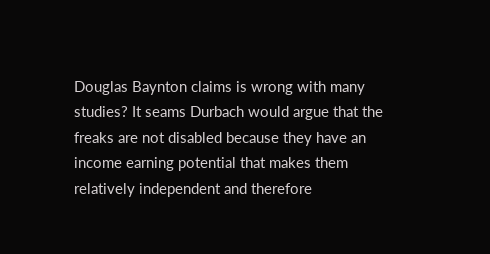Douglas Baynton claims is wrong with many studies? It seams Durbach would argue that the freaks are not disabled because they have an income earning potential that makes them relatively independent and therefore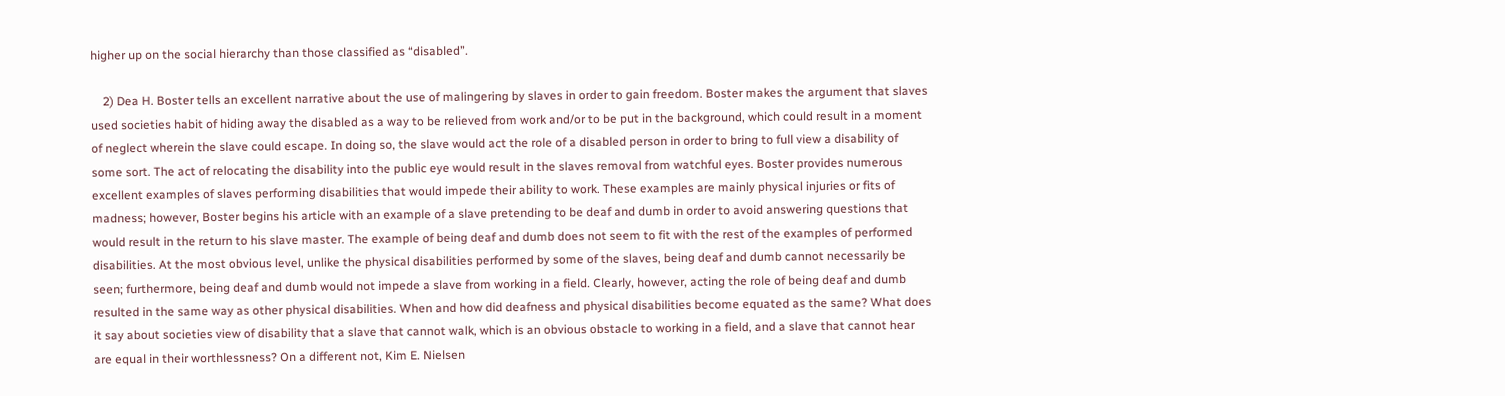higher up on the social hierarchy than those classified as “disabled”.

    2) Dea H. Boster tells an excellent narrative about the use of malingering by slaves in order to gain freedom. Boster makes the argument that slaves used societies habit of hiding away the disabled as a way to be relieved from work and/or to be put in the background, which could result in a moment of neglect wherein the slave could escape. In doing so, the slave would act the role of a disabled person in order to bring to full view a disability of some sort. The act of relocating the disability into the public eye would result in the slaves removal from watchful eyes. Boster provides numerous excellent examples of slaves performing disabilities that would impede their ability to work. These examples are mainly physical injuries or fits of madness; however, Boster begins his article with an example of a slave pretending to be deaf and dumb in order to avoid answering questions that would result in the return to his slave master. The example of being deaf and dumb does not seem to fit with the rest of the examples of performed disabilities. At the most obvious level, unlike the physical disabilities performed by some of the slaves, being deaf and dumb cannot necessarily be seen; furthermore, being deaf and dumb would not impede a slave from working in a field. Clearly, however, acting the role of being deaf and dumb resulted in the same way as other physical disabilities. When and how did deafness and physical disabilities become equated as the same? What does it say about societies view of disability that a slave that cannot walk, which is an obvious obstacle to working in a field, and a slave that cannot hear are equal in their worthlessness? On a different not, Kim E. Nielsen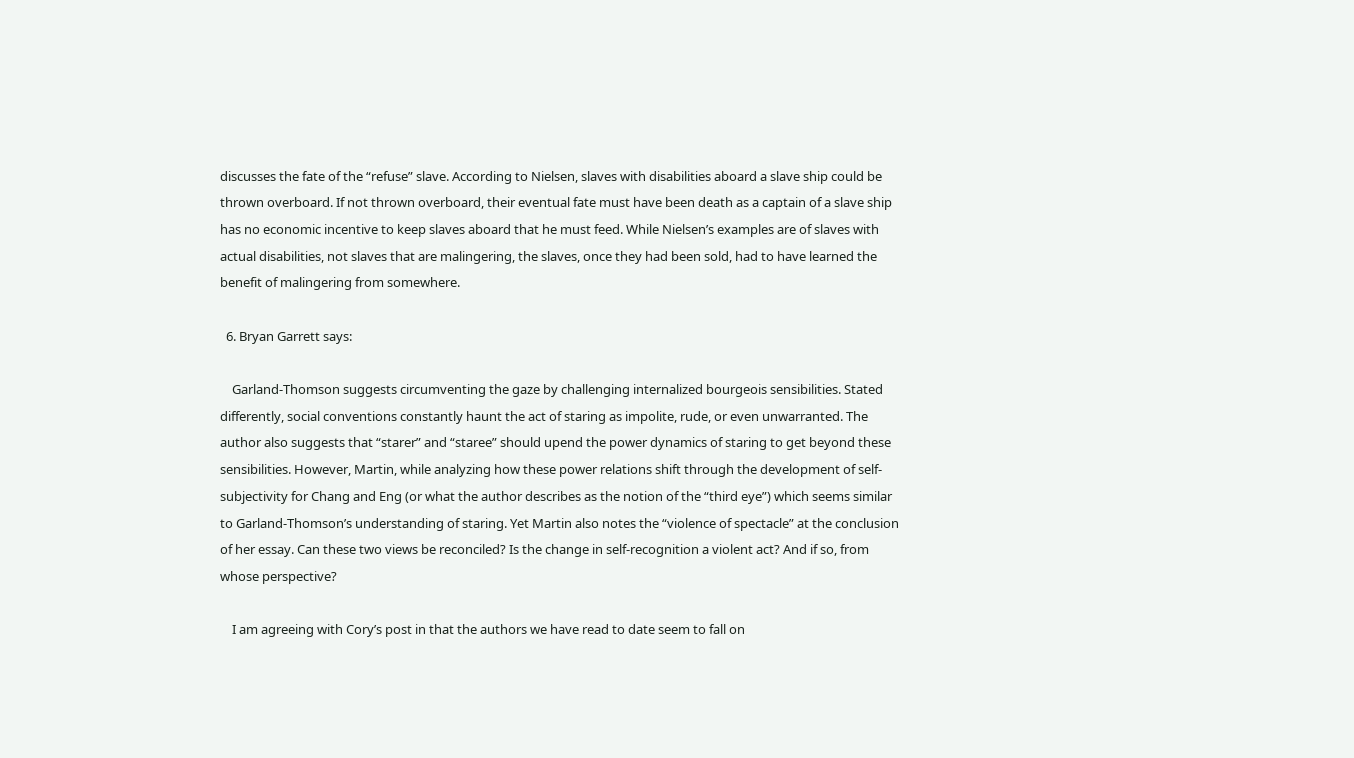discusses the fate of the “refuse” slave. According to Nielsen, slaves with disabilities aboard a slave ship could be thrown overboard. If not thrown overboard, their eventual fate must have been death as a captain of a slave ship has no economic incentive to keep slaves aboard that he must feed. While Nielsen’s examples are of slaves with actual disabilities, not slaves that are malingering, the slaves, once they had been sold, had to have learned the benefit of malingering from somewhere.

  6. Bryan Garrett says:

    Garland-Thomson suggests circumventing the gaze by challenging internalized bourgeois sensibilities. Stated differently, social conventions constantly haunt the act of staring as impolite, rude, or even unwarranted. The author also suggests that “starer” and “staree” should upend the power dynamics of staring to get beyond these sensibilities. However, Martin, while analyzing how these power relations shift through the development of self-subjectivity for Chang and Eng (or what the author describes as the notion of the “third eye”) which seems similar to Garland-Thomson’s understanding of staring. Yet Martin also notes the “violence of spectacle” at the conclusion of her essay. Can these two views be reconciled? Is the change in self-recognition a violent act? And if so, from whose perspective?

    I am agreeing with Cory’s post in that the authors we have read to date seem to fall on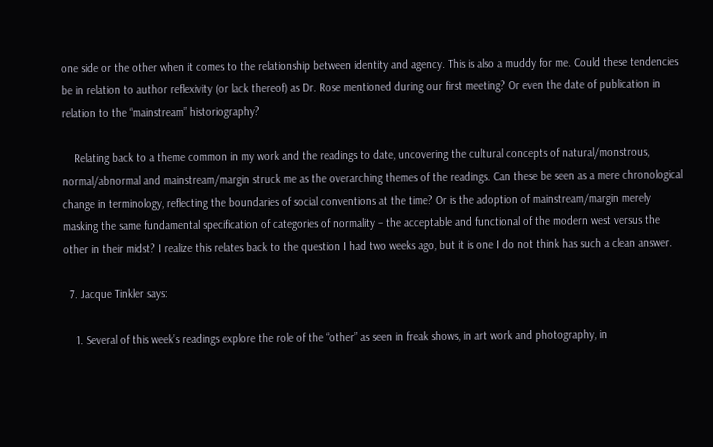one side or the other when it comes to the relationship between identity and agency. This is also a muddy for me. Could these tendencies be in relation to author reflexivity (or lack thereof) as Dr. Rose mentioned during our first meeting? Or even the date of publication in relation to the “mainstream” historiography?

    Relating back to a theme common in my work and the readings to date, uncovering the cultural concepts of natural/monstrous, normal/abnormal and mainstream/margin struck me as the overarching themes of the readings. Can these be seen as a mere chronological change in terminology, reflecting the boundaries of social conventions at the time? Or is the adoption of mainstream/margin merely masking the same fundamental specification of categories of normality – the acceptable and functional of the modern west versus the other in their midst? I realize this relates back to the question I had two weeks ago, but it is one I do not think has such a clean answer.

  7. Jacque Tinkler says:

    1. Several of this week’s readings explore the role of the “other” as seen in freak shows, in art work and photography, in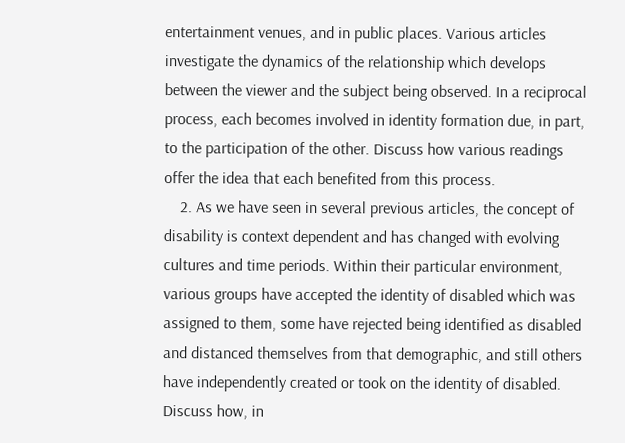entertainment venues, and in public places. Various articles investigate the dynamics of the relationship which develops between the viewer and the subject being observed. In a reciprocal process, each becomes involved in identity formation due, in part, to the participation of the other. Discuss how various readings offer the idea that each benefited from this process.
    2. As we have seen in several previous articles, the concept of disability is context dependent and has changed with evolving cultures and time periods. Within their particular environment, various groups have accepted the identity of disabled which was assigned to them, some have rejected being identified as disabled and distanced themselves from that demographic, and still others have independently created or took on the identity of disabled. Discuss how, in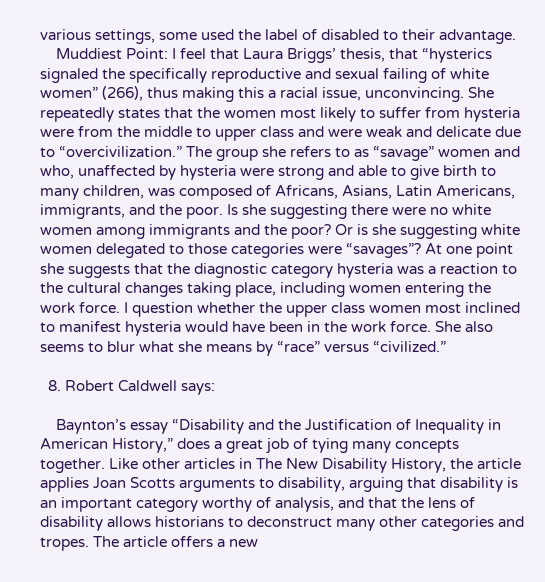various settings, some used the label of disabled to their advantage.
    Muddiest Point: I feel that Laura Briggs’ thesis, that “hysterics signaled the specifically reproductive and sexual failing of white women” (266), thus making this a racial issue, unconvincing. She repeatedly states that the women most likely to suffer from hysteria were from the middle to upper class and were weak and delicate due to “overcivilization.” The group she refers to as “savage” women and who, unaffected by hysteria were strong and able to give birth to many children, was composed of Africans, Asians, Latin Americans, immigrants, and the poor. Is she suggesting there were no white women among immigrants and the poor? Or is she suggesting white women delegated to those categories were “savages”? At one point she suggests that the diagnostic category hysteria was a reaction to the cultural changes taking place, including women entering the work force. I question whether the upper class women most inclined to manifest hysteria would have been in the work force. She also seems to blur what she means by “race” versus “civilized.”

  8. Robert Caldwell says:

    Baynton’s essay “Disability and the Justification of Inequality in American History,” does a great job of tying many concepts together. Like other articles in The New Disability History, the article applies Joan Scotts arguments to disability, arguing that disability is an important category worthy of analysis, and that the lens of disability allows historians to deconstruct many other categories and tropes. The article offers a new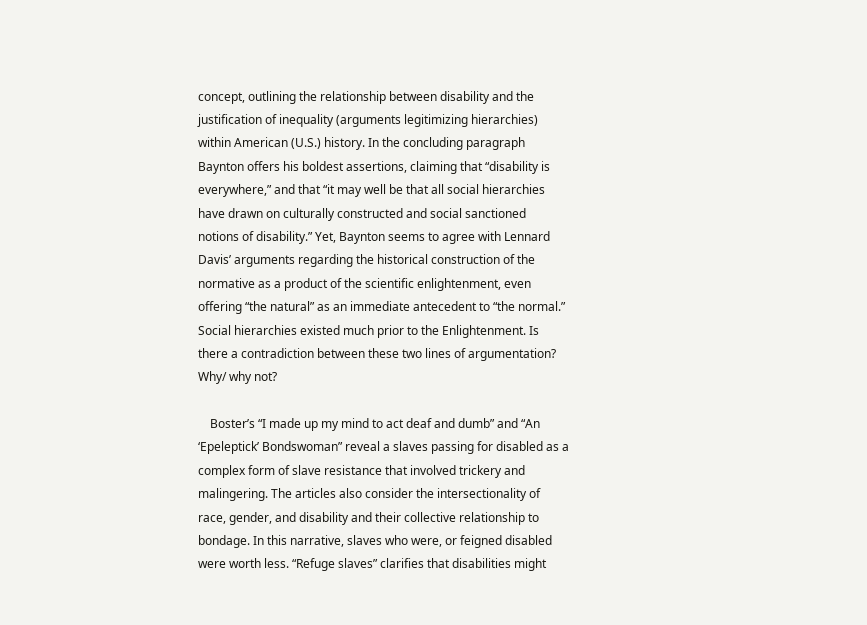concept, outlining the relationship between disability and the justification of inequality (arguments legitimizing hierarchies) within American (U.S.) history. In the concluding paragraph Baynton offers his boldest assertions, claiming that “disability is everywhere,” and that “it may well be that all social hierarchies have drawn on culturally constructed and social sanctioned notions of disability.” Yet, Baynton seems to agree with Lennard Davis’ arguments regarding the historical construction of the normative as a product of the scientific enlightenment, even offering “the natural” as an immediate antecedent to “the normal.” Social hierarchies existed much prior to the Enlightenment. Is there a contradiction between these two lines of argumentation? Why/ why not?

    Boster’s “I made up my mind to act deaf and dumb” and “An ‘Epeleptick’ Bondswoman” reveal a slaves passing for disabled as a complex form of slave resistance that involved trickery and malingering. The articles also consider the intersectionality of race, gender, and disability and their collective relationship to bondage. In this narrative, slaves who were, or feigned disabled were worth less. “Refuge slaves” clarifies that disabilities might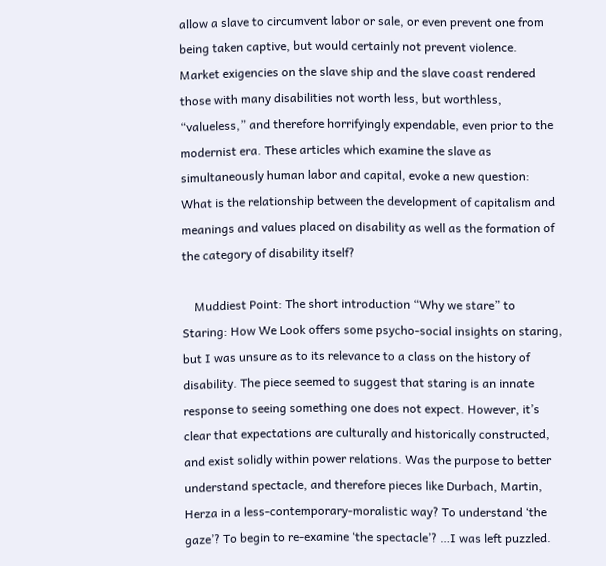allow a slave to circumvent labor or sale, or even prevent one from being taken captive, but would certainly not prevent violence. Market exigencies on the slave ship and the slave coast rendered those with many disabilities not worth less, but worthless, “valueless,” and therefore horrifyingly expendable, even prior to the modernist era. These articles which examine the slave as simultaneously human labor and capital, evoke a new question: What is the relationship between the development of capitalism and meanings and values placed on disability as well as the formation of the category of disability itself?

    Muddiest Point: The short introduction “Why we stare” to Staring: How We Look offers some psycho-social insights on staring, but I was unsure as to its relevance to a class on the history of disability. The piece seemed to suggest that staring is an innate response to seeing something one does not expect. However, it’s clear that expectations are culturally and historically constructed, and exist solidly within power relations. Was the purpose to better understand spectacle, and therefore pieces like Durbach, Martin, Herza in a less-contemporary-moralistic way? To understand ‘the gaze’? To begin to re-examine ‘the spectacle’? …I was left puzzled.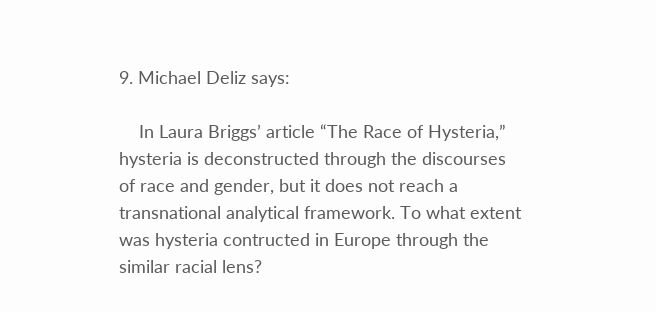9. Michael Deliz says:

    In Laura Briggs’ article “The Race of Hysteria,” hysteria is deconstructed through the discourses of race and gender, but it does not reach a transnational analytical framework. To what extent was hysteria contructed in Europe through the similar racial lens?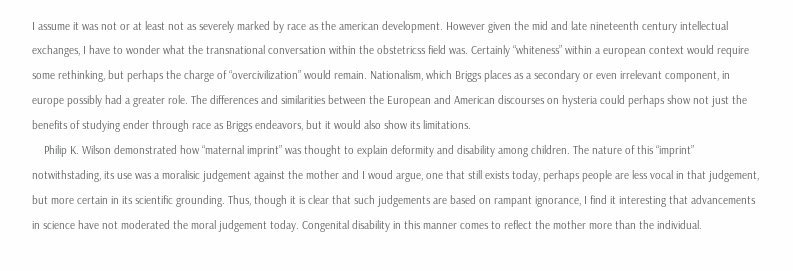I assume it was not or at least not as severely marked by race as the american development. However given the mid and late nineteenth century intellectual exchanges, I have to wonder what the transnational conversation within the obstetricss field was. Certainly “whiteness” within a european context would require some rethinking, but perhaps the charge of “overcivilization” would remain. Nationalism, which Briggs places as a secondary or even irrelevant component, in europe possibly had a greater role. The differences and similarities between the European and American discourses on hysteria could perhaps show not just the benefits of studying ender through race as Briggs endeavors, but it would also show its limitations.
    Philip K. Wilson demonstrated how “maternal imprint” was thought to explain deformity and disability among children. The nature of this “imprint” notwithstading, its use was a moralisic judgement against the mother and I woud argue, one that still exists today, perhaps people are less vocal in that judgement, but more certain in its scientific grounding. Thus, though it is clear that such judgements are based on rampant ignorance, I find it interesting that advancements in science have not moderated the moral judgement today. Congenital disability in this manner comes to reflect the mother more than the individual.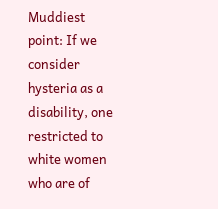Muddiest point: If we consider hysteria as a disability, one restricted to white women who are of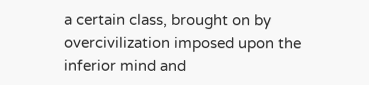a certain class, brought on by overcivilization imposed upon the inferior mind and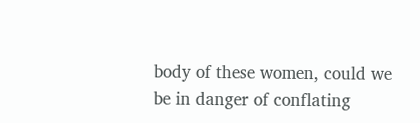body of these women, could we be in danger of conflating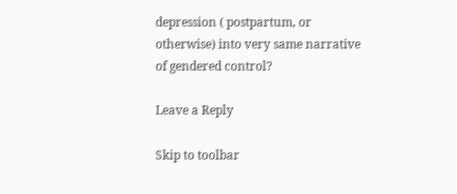depression ( postpartum, or otherwise) into very same narrative of gendered control?

Leave a Reply

Skip to toolbar